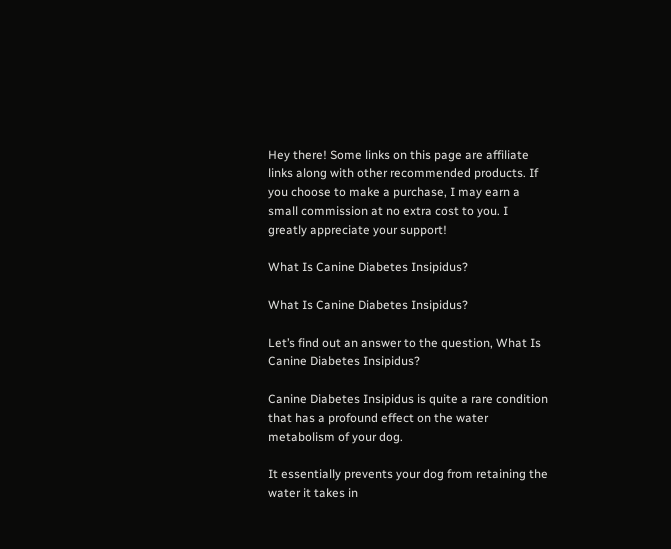Hey there! Some links on this page are affiliate links along with other recommended products. If you choose to make a purchase, I may earn a small commission at no extra cost to you. I greatly appreciate your support!

What Is Canine Diabetes Insipidus?

What Is Canine Diabetes Insipidus?

Let’s find out an answer to the question, What Is Canine Diabetes Insipidus?

Canine Diabetes Insipidus is quite a rare condition that has a profound effect on the water metabolism of your dog.

It essentially prevents your dog from retaining the water it takes in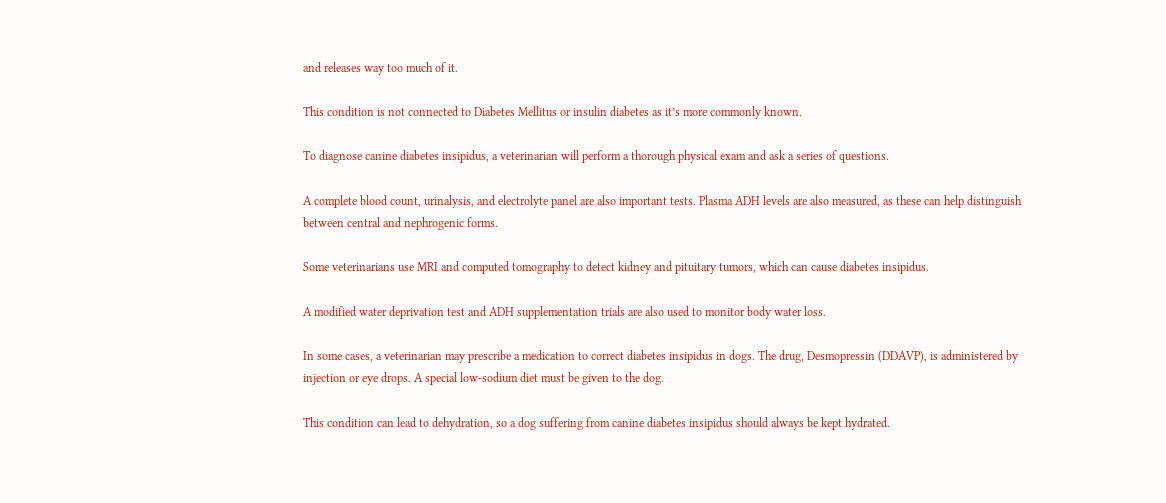and releases way too much of it.

This condition is not connected to Diabetes Mellitus or insulin diabetes as it’s more commonly known.

To diagnose canine diabetes insipidus, a veterinarian will perform a thorough physical exam and ask a series of questions.

A complete blood count, urinalysis, and electrolyte panel are also important tests. Plasma ADH levels are also measured, as these can help distinguish between central and nephrogenic forms.

Some veterinarians use MRI and computed tomography to detect kidney and pituitary tumors, which can cause diabetes insipidus.

A modified water deprivation test and ADH supplementation trials are also used to monitor body water loss.

In some cases, a veterinarian may prescribe a medication to correct diabetes insipidus in dogs. The drug, Desmopressin (DDAVP), is administered by injection or eye drops. A special low-sodium diet must be given to the dog.

This condition can lead to dehydration, so a dog suffering from canine diabetes insipidus should always be kept hydrated.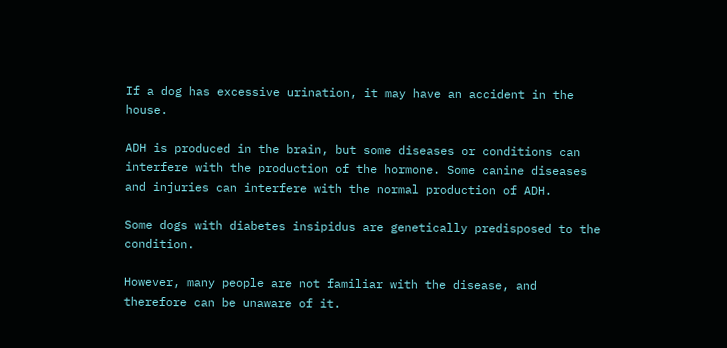If a dog has excessive urination, it may have an accident in the house.

ADH is produced in the brain, but some diseases or conditions can interfere with the production of the hormone. Some canine diseases and injuries can interfere with the normal production of ADH.

Some dogs with diabetes insipidus are genetically predisposed to the condition.

However, many people are not familiar with the disease, and therefore can be unaware of it.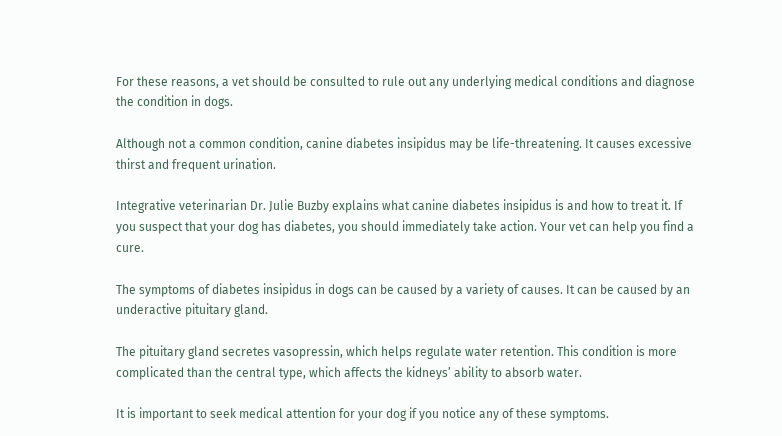For these reasons, a vet should be consulted to rule out any underlying medical conditions and diagnose the condition in dogs.

Although not a common condition, canine diabetes insipidus may be life-threatening. It causes excessive thirst and frequent urination.

Integrative veterinarian Dr. Julie Buzby explains what canine diabetes insipidus is and how to treat it. If you suspect that your dog has diabetes, you should immediately take action. Your vet can help you find a cure.

The symptoms of diabetes insipidus in dogs can be caused by a variety of causes. It can be caused by an underactive pituitary gland.

The pituitary gland secretes vasopressin, which helps regulate water retention. This condition is more complicated than the central type, which affects the kidneys’ ability to absorb water.

It is important to seek medical attention for your dog if you notice any of these symptoms.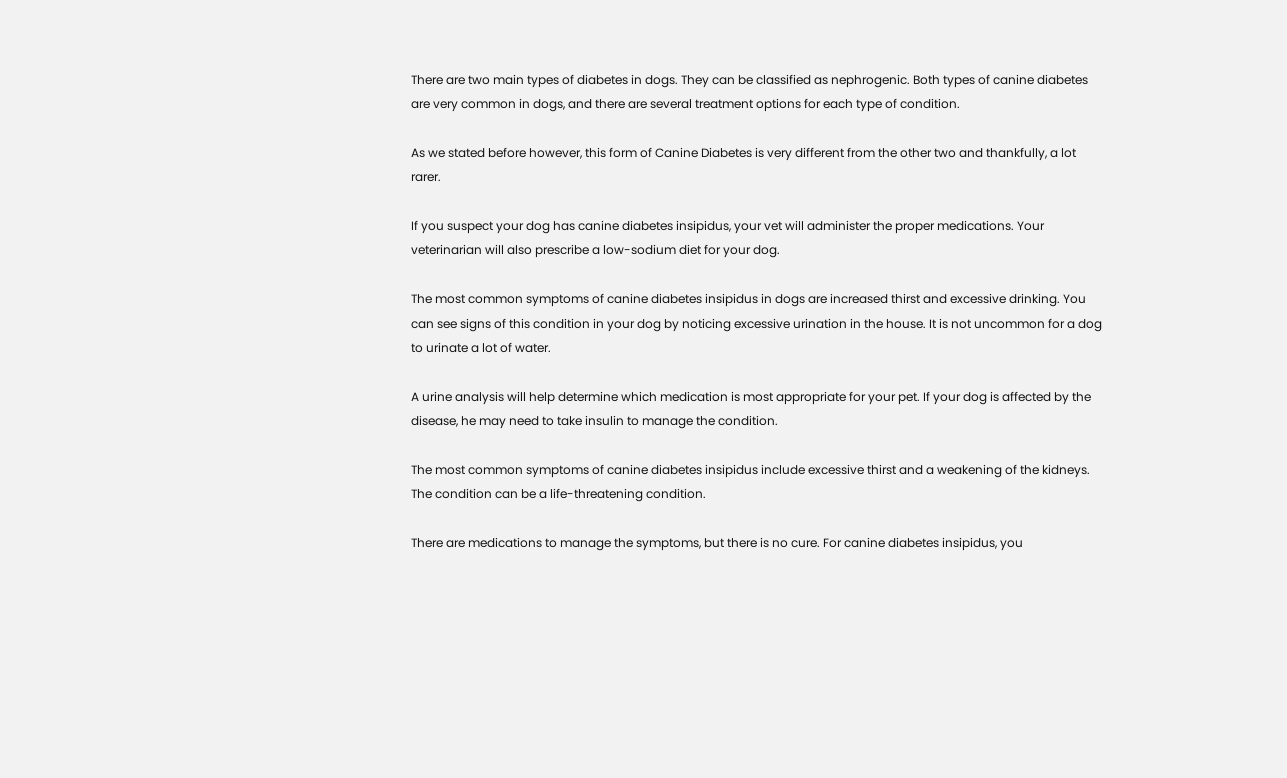There are two main types of diabetes in dogs. They can be classified as nephrogenic. Both types of canine diabetes are very common in dogs, and there are several treatment options for each type of condition.

As we stated before however, this form of Canine Diabetes is very different from the other two and thankfully, a lot rarer.

If you suspect your dog has canine diabetes insipidus, your vet will administer the proper medications. Your veterinarian will also prescribe a low-sodium diet for your dog.

The most common symptoms of canine diabetes insipidus in dogs are increased thirst and excessive drinking. You can see signs of this condition in your dog by noticing excessive urination in the house. It is not uncommon for a dog to urinate a lot of water.

A urine analysis will help determine which medication is most appropriate for your pet. If your dog is affected by the disease, he may need to take insulin to manage the condition.

The most common symptoms of canine diabetes insipidus include excessive thirst and a weakening of the kidneys. The condition can be a life-threatening condition.

There are medications to manage the symptoms, but there is no cure. For canine diabetes insipidus, you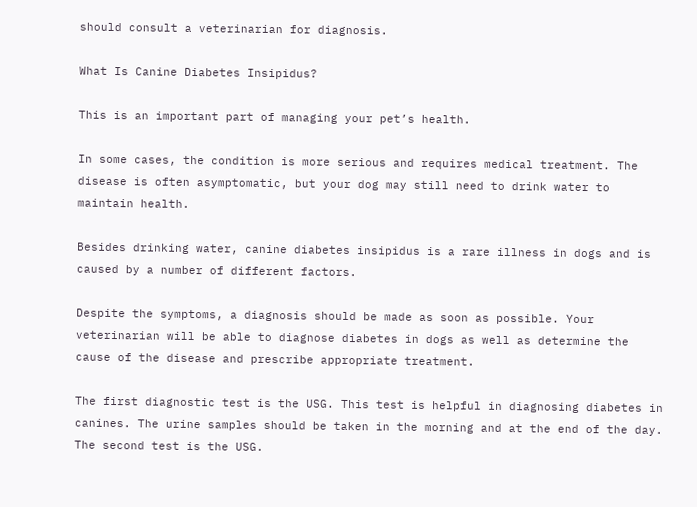should consult a veterinarian for diagnosis.

What Is Canine Diabetes Insipidus?

This is an important part of managing your pet’s health.

In some cases, the condition is more serious and requires medical treatment. The disease is often asymptomatic, but your dog may still need to drink water to maintain health.

Besides drinking water, canine diabetes insipidus is a rare illness in dogs and is caused by a number of different factors.

Despite the symptoms, a diagnosis should be made as soon as possible. Your veterinarian will be able to diagnose diabetes in dogs as well as determine the cause of the disease and prescribe appropriate treatment.

The first diagnostic test is the USG. This test is helpful in diagnosing diabetes in canines. The urine samples should be taken in the morning and at the end of the day. The second test is the USG.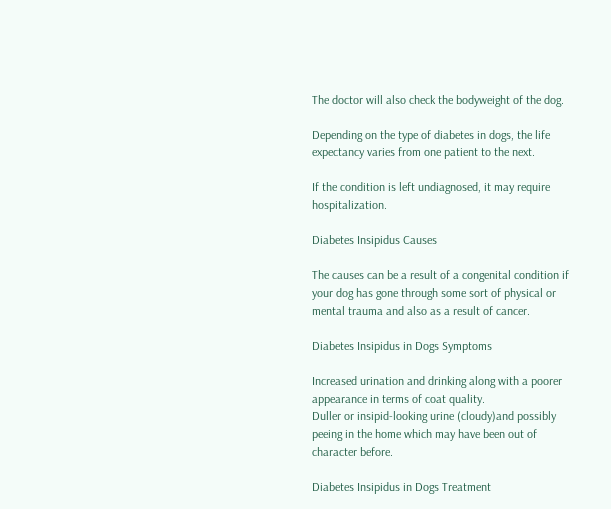The doctor will also check the bodyweight of the dog.

Depending on the type of diabetes in dogs, the life expectancy varies from one patient to the next.

If the condition is left undiagnosed, it may require hospitalization.

Diabetes Insipidus Causes

The causes can be a result of a congenital condition if your dog has gone through some sort of physical or mental trauma and also as a result of cancer.

Diabetes Insipidus in Dogs Symptoms

Increased urination and drinking along with a poorer appearance in terms of coat quality.
Duller or insipid-looking urine (cloudy)and possibly peeing in the home which may have been out of character before.

Diabetes Insipidus in Dogs Treatment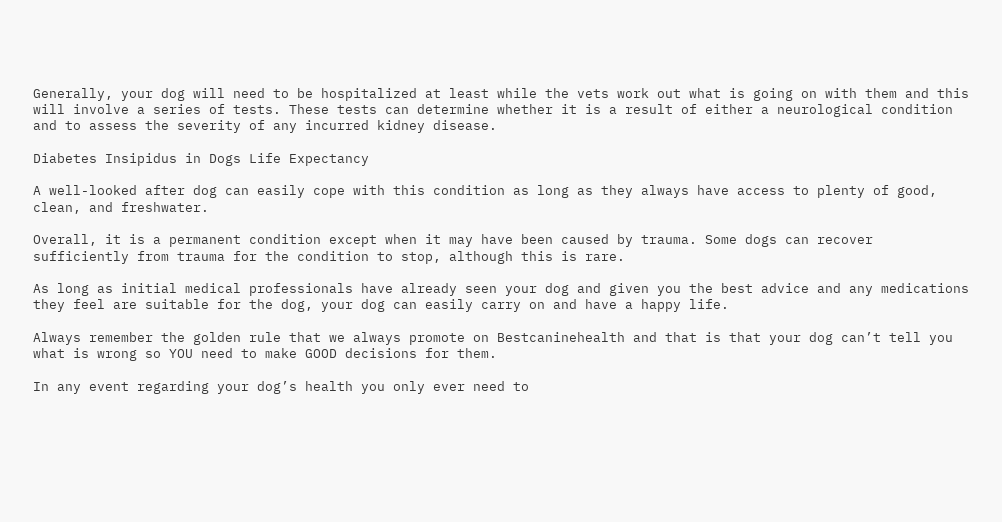Generally, your dog will need to be hospitalized at least while the vets work out what is going on with them and this will involve a series of tests. These tests can determine whether it is a result of either a neurological condition and to assess the severity of any incurred kidney disease.

Diabetes Insipidus in Dogs Life Expectancy

A well-looked after dog can easily cope with this condition as long as they always have access to plenty of good, clean, and freshwater.

Overall, it is a permanent condition except when it may have been caused by trauma. Some dogs can recover sufficiently from trauma for the condition to stop, although this is rare.

As long as initial medical professionals have already seen your dog and given you the best advice and any medications they feel are suitable for the dog, your dog can easily carry on and have a happy life.

Always remember the golden rule that we always promote on Bestcaninehealth and that is that your dog can’t tell you what is wrong so YOU need to make GOOD decisions for them.

In any event regarding your dog’s health you only ever need to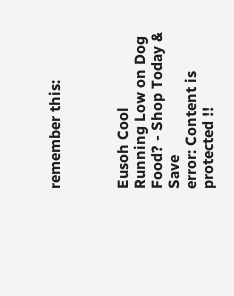remember this:



Eusoh Cool
Running Low on Dog Food? - Shop Today & Save
error: Content is protected !!